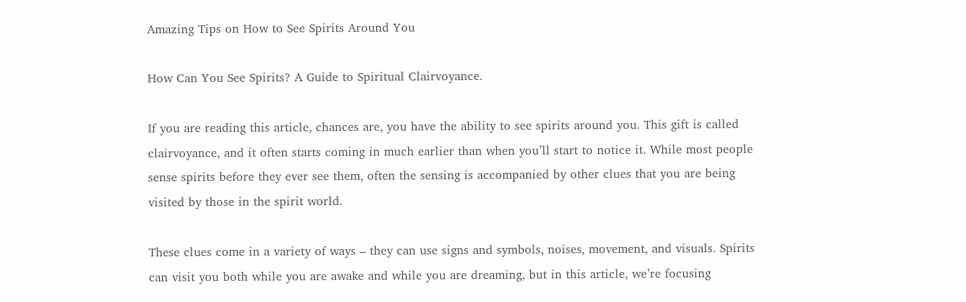Amazing Tips on How to See Spirits Around You

How Can You See Spirits? A Guide to Spiritual Clairvoyance.

If you are reading this article, chances are, you have the ability to see spirits around you. This gift is called clairvoyance, and it often starts coming in much earlier than when you’ll start to notice it. While most people sense spirits before they ever see them, often the sensing is accompanied by other clues that you are being visited by those in the spirit world.

These clues come in a variety of ways – they can use signs and symbols, noises, movement, and visuals. Spirits can visit you both while you are awake and while you are dreaming, but in this article, we’re focusing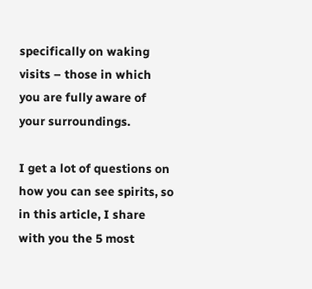specifically on waking visits – those in which you are fully aware of your surroundings.

I get a lot of questions on how you can see spirits, so in this article, I share with you the 5 most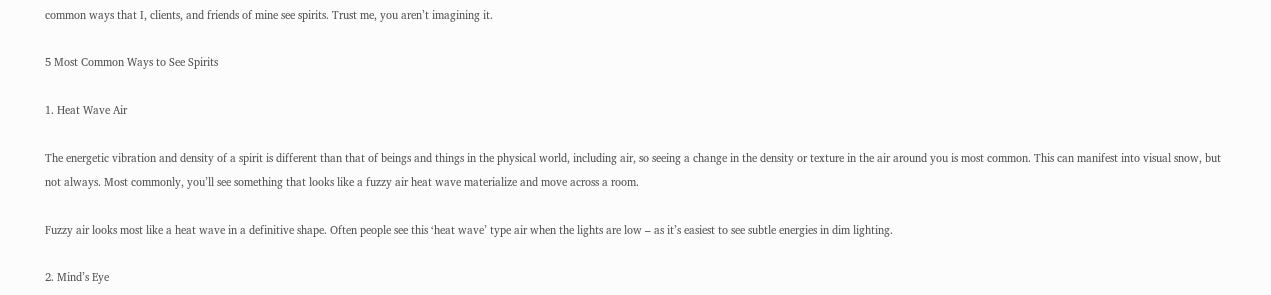common ways that I, clients, and friends of mine see spirits. Trust me, you aren’t imagining it.

5 Most Common Ways to See Spirits

1. Heat Wave Air

The energetic vibration and density of a spirit is different than that of beings and things in the physical world, including air, so seeing a change in the density or texture in the air around you is most common. This can manifest into visual snow, but not always. Most commonly, you’ll see something that looks like a fuzzy air heat wave materialize and move across a room.

Fuzzy air looks most like a heat wave in a definitive shape. Often people see this ‘heat wave’ type air when the lights are low – as it’s easiest to see subtle energies in dim lighting.

2. Mind’s Eye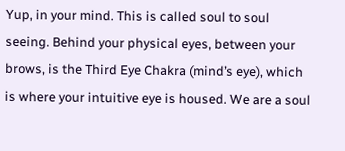Yup, in your mind. This is called soul to soul seeing. Behind your physical eyes, between your brows, is the Third Eye Chakra (mind’s eye), which is where your intuitive eye is housed. We are a soul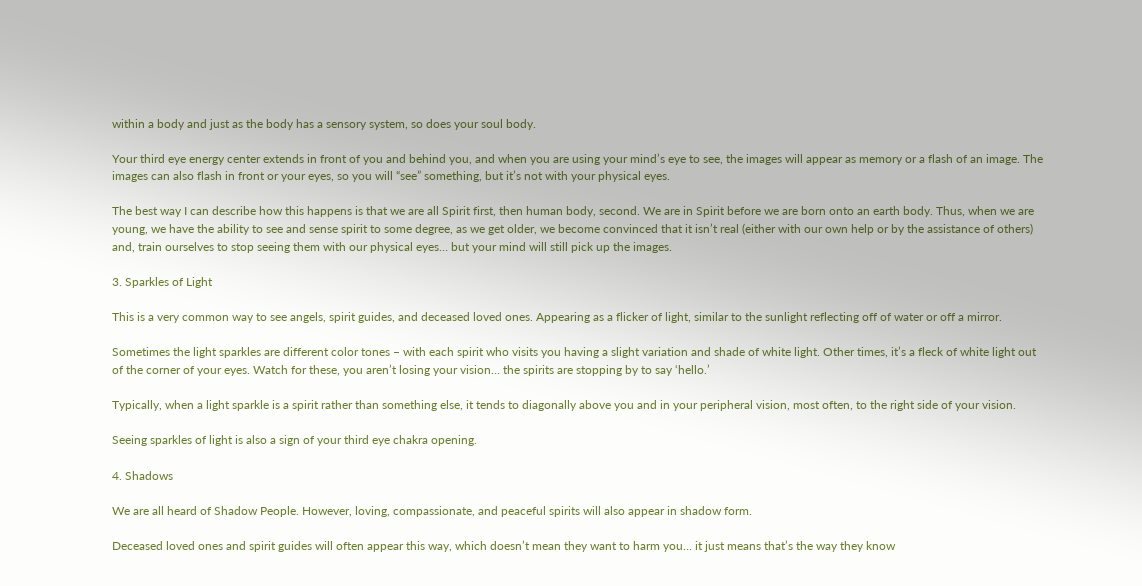within a body and just as the body has a sensory system, so does your soul body.

Your third eye energy center extends in front of you and behind you, and when you are using your mind’s eye to see, the images will appear as memory or a flash of an image. The images can also flash in front or your eyes, so you will “see” something, but it’s not with your physical eyes.

The best way I can describe how this happens is that we are all Spirit first, then human body, second. We are in Spirit before we are born onto an earth body. Thus, when we are young, we have the ability to see and sense spirit to some degree, as we get older, we become convinced that it isn’t real (either with our own help or by the assistance of others) and, train ourselves to stop seeing them with our physical eyes… but your mind will still pick up the images.

3. Sparkles of Light

This is a very common way to see angels, spirit guides, and deceased loved ones. Appearing as a flicker of light, similar to the sunlight reflecting off of water or off a mirror.

Sometimes the light sparkles are different color tones – with each spirit who visits you having a slight variation and shade of white light. Other times, it’s a fleck of white light out of the corner of your eyes. Watch for these, you aren’t losing your vision… the spirits are stopping by to say ‘hello.’

Typically, when a light sparkle is a spirit rather than something else, it tends to diagonally above you and in your peripheral vision, most often, to the right side of your vision.

Seeing sparkles of light is also a sign of your third eye chakra opening.

4. Shadows

We are all heard of Shadow People. However, loving, compassionate, and peaceful spirits will also appear in shadow form.

Deceased loved ones and spirit guides will often appear this way, which doesn’t mean they want to harm you… it just means that’s the way they know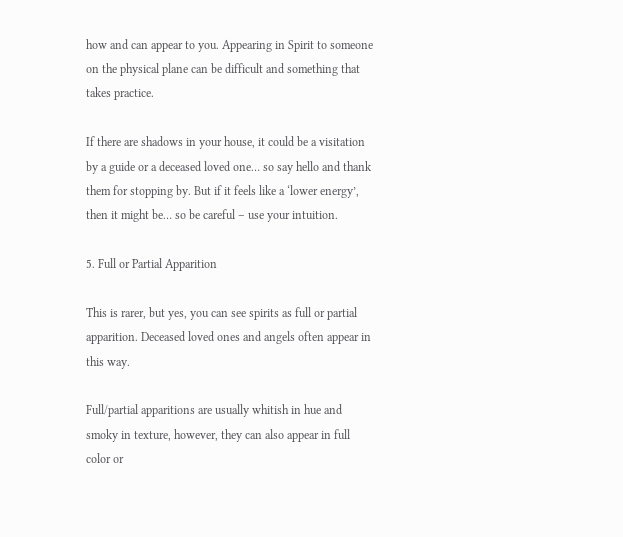how and can appear to you. Appearing in Spirit to someone on the physical plane can be difficult and something that takes practice.

If there are shadows in your house, it could be a visitation by a guide or a deceased loved one… so say hello and thank them for stopping by. But if it feels like a ‘lower energy’, then it might be… so be careful – use your intuition.

5. Full or Partial Apparition

This is rarer, but yes, you can see spirits as full or partial apparition. Deceased loved ones and angels often appear in this way.

Full/partial apparitions are usually whitish in hue and smoky in texture, however, they can also appear in full color or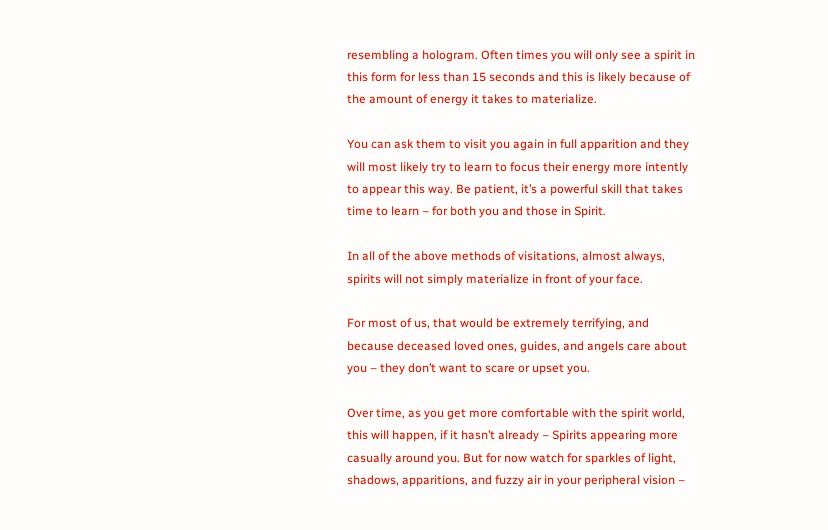resembling a hologram. Often times you will only see a spirit in this form for less than 15 seconds and this is likely because of the amount of energy it takes to materialize.

You can ask them to visit you again in full apparition and they will most likely try to learn to focus their energy more intently to appear this way. Be patient, it’s a powerful skill that takes time to learn – for both you and those in Spirit.

In all of the above methods of visitations, almost always, spirits will not simply materialize in front of your face.

For most of us, that would be extremely terrifying, and because deceased loved ones, guides, and angels care about you – they don’t want to scare or upset you.

Over time, as you get more comfortable with the spirit world, this will happen, if it hasn’t already – Spirits appearing more casually around you. But for now watch for sparkles of light, shadows, apparitions, and fuzzy air in your peripheral vision –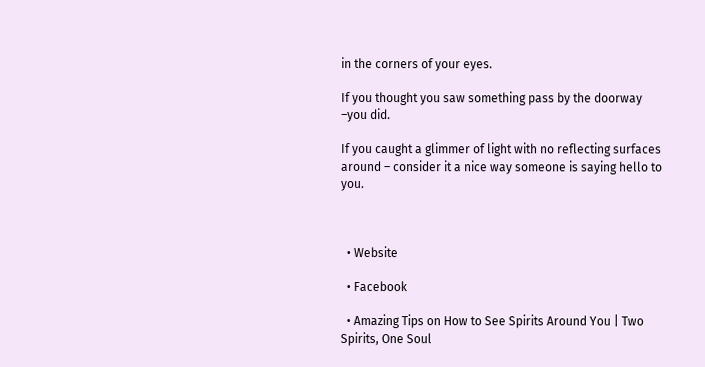in the corners of your eyes.

If you thought you saw something pass by the doorway –you did.

If you caught a glimmer of light with no reflecting surfaces around – consider it a nice way someone is saying hello to you.



  • Website

  • Facebook

  • Amazing Tips on How to See Spirits Around You | Two Spirits, One Soul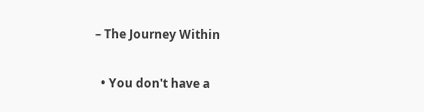– The Journey Within

  • You don't have a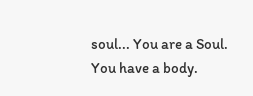soul... You are a Soul. You have a body.